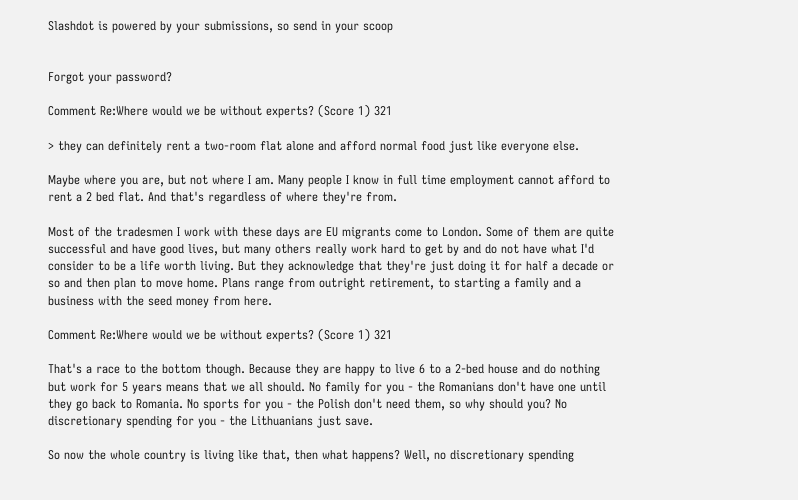Slashdot is powered by your submissions, so send in your scoop


Forgot your password?

Comment Re:Where would we be without experts? (Score 1) 321

> they can definitely rent a two-room flat alone and afford normal food just like everyone else.

Maybe where you are, but not where I am. Many people I know in full time employment cannot afford to rent a 2 bed flat. And that's regardless of where they're from.

Most of the tradesmen I work with these days are EU migrants come to London. Some of them are quite successful and have good lives, but many others really work hard to get by and do not have what I'd consider to be a life worth living. But they acknowledge that they're just doing it for half a decade or so and then plan to move home. Plans range from outright retirement, to starting a family and a business with the seed money from here.

Comment Re:Where would we be without experts? (Score 1) 321

That's a race to the bottom though. Because they are happy to live 6 to a 2-bed house and do nothing but work for 5 years means that we all should. No family for you - the Romanians don't have one until they go back to Romania. No sports for you - the Polish don't need them, so why should you? No discretionary spending for you - the Lithuanians just save.

So now the whole country is living like that, then what happens? Well, no discretionary spending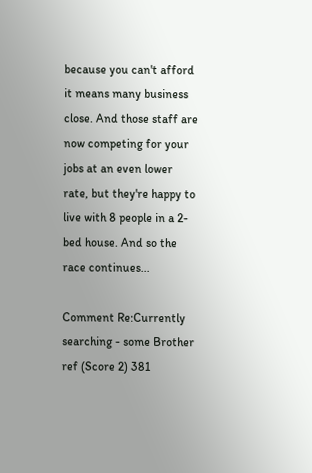because you can't afford it means many business close. And those staff are now competing for your jobs at an even lower rate, but they're happy to live with 8 people in a 2-bed house. And so the race continues...

Comment Re:Currently searching - some Brother ref (Score 2) 381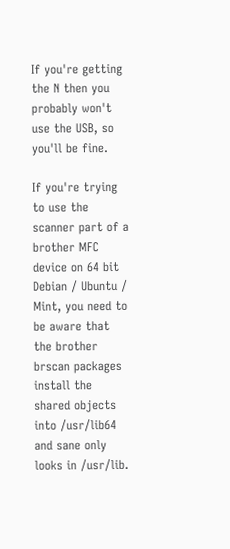If you're getting the N then you probably won't use the USB, so you'll be fine.

If you're trying to use the scanner part of a brother MFC device on 64 bit Debian / Ubuntu / Mint, you need to be aware that the brother brscan packages install the shared objects into /usr/lib64 and sane only looks in /usr/lib.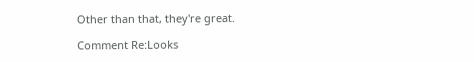Other than that, they're great.

Comment Re:Looks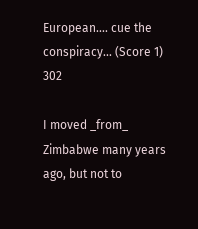European.... cue the conspiracy... (Score 1) 302

I moved _from_ Zimbabwe many years ago, but not to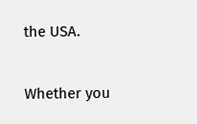the USA.

Whether you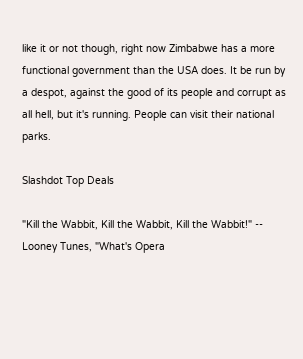like it or not though, right now Zimbabwe has a more functional government than the USA does. It be run by a despot, against the good of its people and corrupt as all hell, but it's running. People can visit their national parks.

Slashdot Top Deals

"Kill the Wabbit, Kill the Wabbit, Kill the Wabbit!" -- Looney Tunes, "What's Opera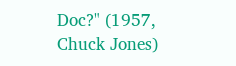Doc?" (1957, Chuck Jones)